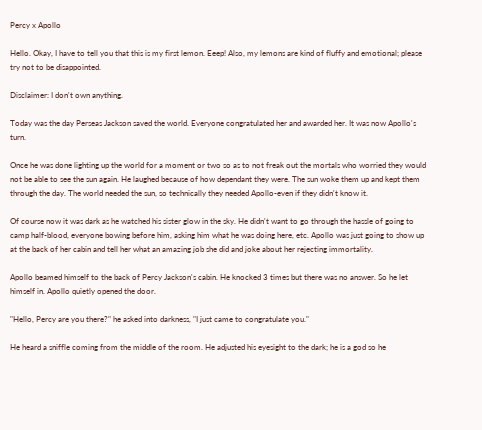Percy x Apollo

Hello. Okay, I have to tell you that this is my first lemon. Eeep! Also, my lemons are kind of fluffy and emotional; please try not to be disappointed.

Disclaimer: I don't own anything.

Today was the day Perseas Jackson saved the world. Everyone congratulated her and awarded her. It was now Apollo's turn.

Once he was done lighting up the world for a moment or two so as to not freak out the mortals who worried they would not be able to see the sun again. He laughed because of how dependant they were. The sun woke them up and kept them through the day. The world needed the sun, so technically they needed Apollo-even if they didn't know it.

Of course now it was dark as he watched his sister glow in the sky. He didn't want to go through the hassle of going to camp half-blood, everyone bowing before him, asking him what he was doing here, etc. Apollo was just going to show up at the back of her cabin and tell her what an amazing job she did and joke about her rejecting immortality.

Apollo beamed himself to the back of Percy Jackson's cabin. He knocked 3 times but there was no answer. So he let himself in. Apollo quietly opened the door.

"Hello, Percy are you there?" he asked into darkness, "I just came to congratulate you."

He heard a sniffle coming from the middle of the room. He adjusted his eyesight to the dark; he is a god so he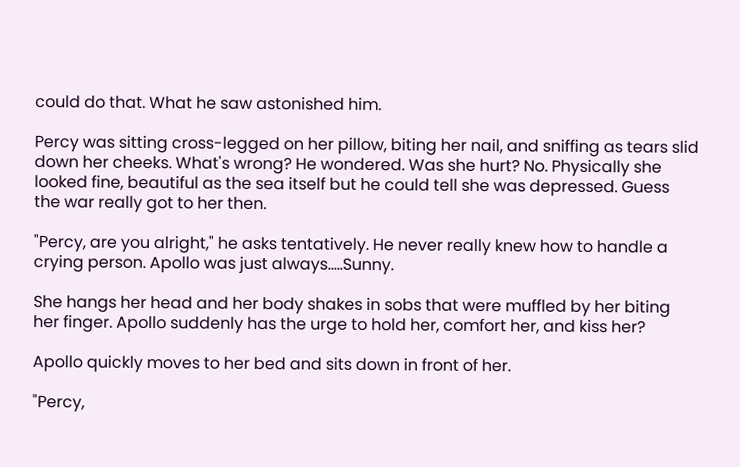could do that. What he saw astonished him.

Percy was sitting cross-legged on her pillow, biting her nail, and sniffing as tears slid down her cheeks. What's wrong? He wondered. Was she hurt? No. Physically she looked fine, beautiful as the sea itself but he could tell she was depressed. Guess the war really got to her then.

"Percy, are you alright," he asks tentatively. He never really knew how to handle a crying person. Apollo was just always…..Sunny.

She hangs her head and her body shakes in sobs that were muffled by her biting her finger. Apollo suddenly has the urge to hold her, comfort her, and kiss her?

Apollo quickly moves to her bed and sits down in front of her.

"Percy,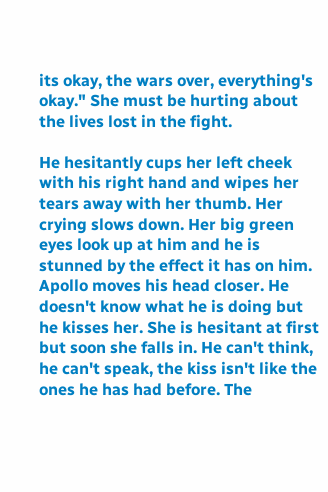its okay, the wars over, everything's okay." She must be hurting about the lives lost in the fight.

He hesitantly cups her left cheek with his right hand and wipes her tears away with her thumb. Her crying slows down. Her big green eyes look up at him and he is stunned by the effect it has on him. Apollo moves his head closer. He doesn't know what he is doing but he kisses her. She is hesitant at first but soon she falls in. He can't think, he can't speak, the kiss isn't like the ones he has had before. The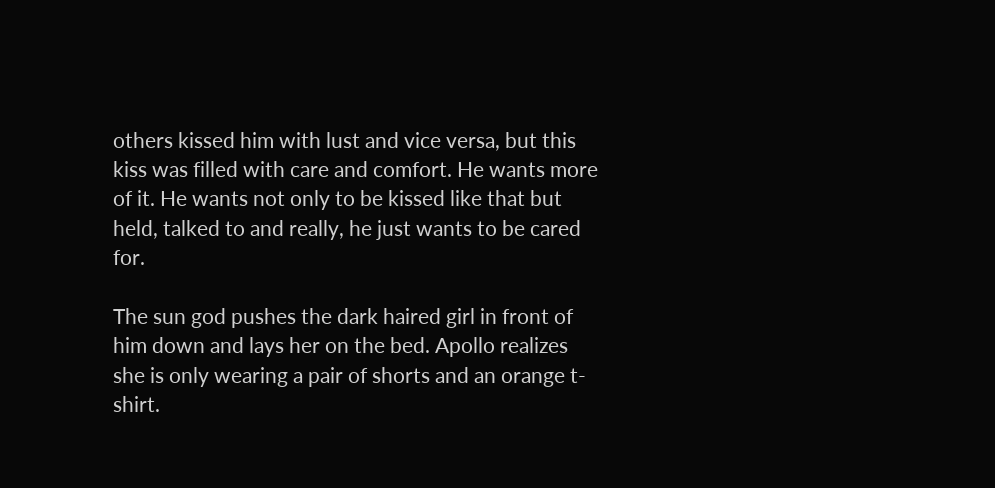others kissed him with lust and vice versa, but this kiss was filled with care and comfort. He wants more of it. He wants not only to be kissed like that but held, talked to and really, he just wants to be cared for.

The sun god pushes the dark haired girl in front of him down and lays her on the bed. Apollo realizes she is only wearing a pair of shorts and an orange t-shirt.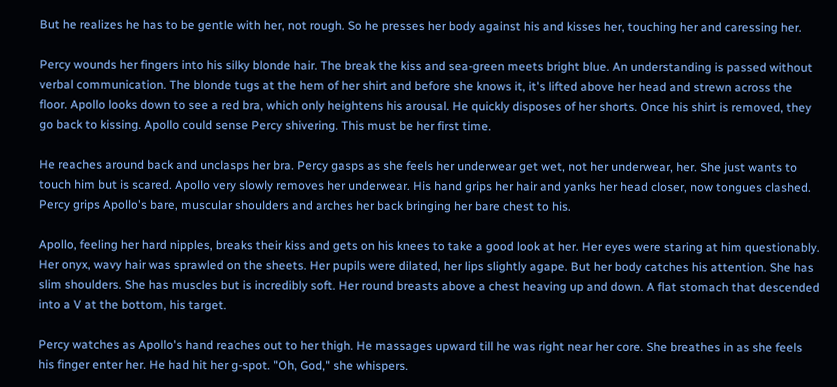But he realizes he has to be gentle with her, not rough. So he presses her body against his and kisses her, touching her and caressing her.

Percy wounds her fingers into his silky blonde hair. The break the kiss and sea-green meets bright blue. An understanding is passed without verbal communication. The blonde tugs at the hem of her shirt and before she knows it, it's lifted above her head and strewn across the floor. Apollo looks down to see a red bra, which only heightens his arousal. He quickly disposes of her shorts. Once his shirt is removed, they go back to kissing. Apollo could sense Percy shivering. This must be her first time.

He reaches around back and unclasps her bra. Percy gasps as she feels her underwear get wet, not her underwear, her. She just wants to touch him but is scared. Apollo very slowly removes her underwear. His hand grips her hair and yanks her head closer, now tongues clashed. Percy grips Apollo's bare, muscular shoulders and arches her back bringing her bare chest to his.

Apollo, feeling her hard nipples, breaks their kiss and gets on his knees to take a good look at her. Her eyes were staring at him questionably. Her onyx, wavy hair was sprawled on the sheets. Her pupils were dilated, her lips slightly agape. But her body catches his attention. She has slim shoulders. She has muscles but is incredibly soft. Her round breasts above a chest heaving up and down. A flat stomach that descended into a V at the bottom, his target.

Percy watches as Apollo's hand reaches out to her thigh. He massages upward till he was right near her core. She breathes in as she feels his finger enter her. He had hit her g-spot. "Oh, God," she whispers.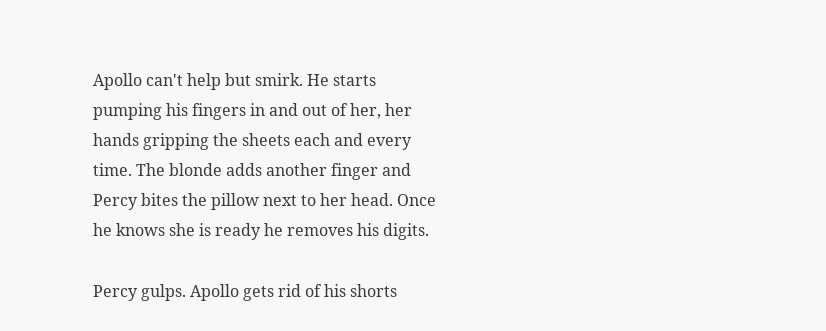Apollo can't help but smirk. He starts pumping his fingers in and out of her, her hands gripping the sheets each and every time. The blonde adds another finger and Percy bites the pillow next to her head. Once he knows she is ready he removes his digits.

Percy gulps. Apollo gets rid of his shorts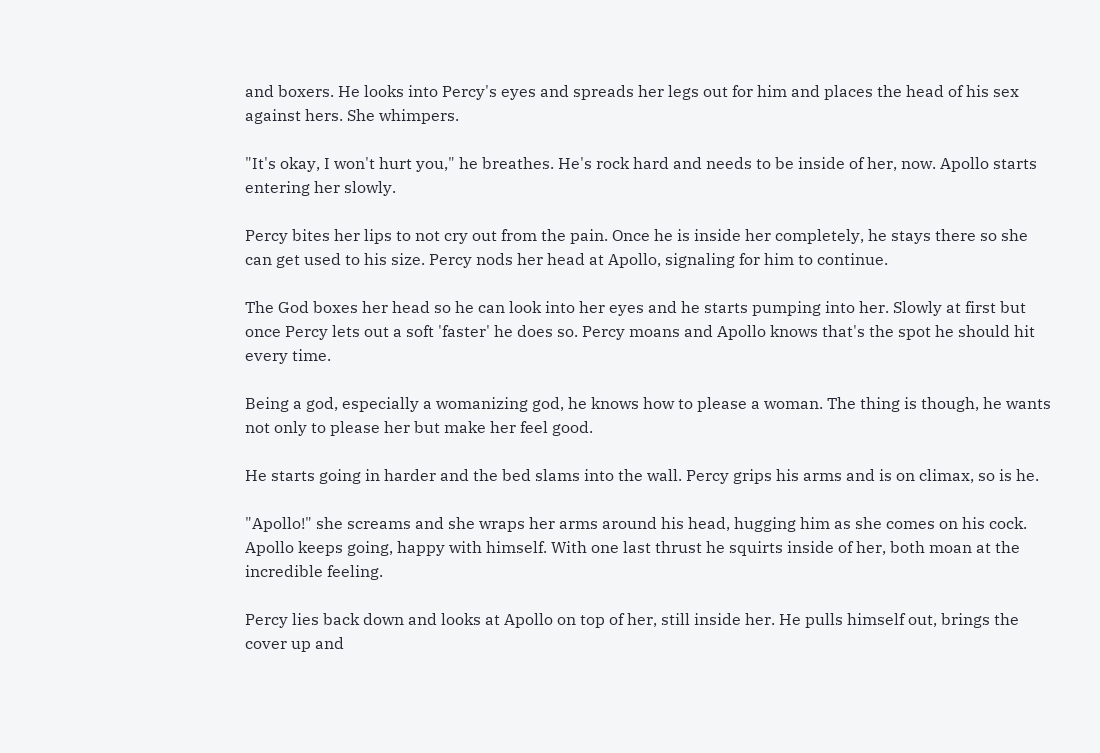and boxers. He looks into Percy's eyes and spreads her legs out for him and places the head of his sex against hers. She whimpers.

"It's okay, I won't hurt you," he breathes. He's rock hard and needs to be inside of her, now. Apollo starts entering her slowly.

Percy bites her lips to not cry out from the pain. Once he is inside her completely, he stays there so she can get used to his size. Percy nods her head at Apollo, signaling for him to continue.

The God boxes her head so he can look into her eyes and he starts pumping into her. Slowly at first but once Percy lets out a soft 'faster' he does so. Percy moans and Apollo knows that's the spot he should hit every time.

Being a god, especially a womanizing god, he knows how to please a woman. The thing is though, he wants not only to please her but make her feel good.

He starts going in harder and the bed slams into the wall. Percy grips his arms and is on climax, so is he.

"Apollo!" she screams and she wraps her arms around his head, hugging him as she comes on his cock. Apollo keeps going, happy with himself. With one last thrust he squirts inside of her, both moan at the incredible feeling.

Percy lies back down and looks at Apollo on top of her, still inside her. He pulls himself out, brings the cover up and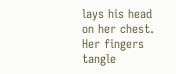lays his head on her chest. Her fingers tangle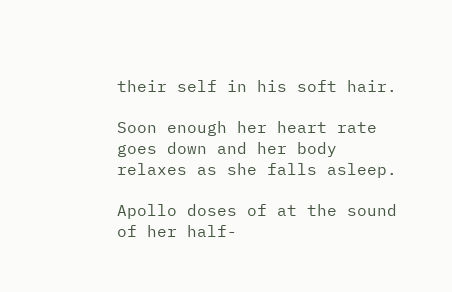their self in his soft hair.

Soon enough her heart rate goes down and her body relaxes as she falls asleep.

Apollo doses of at the sound of her half-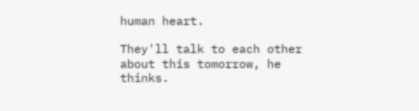human heart.

They'll talk to each other about this tomorrow, he thinks.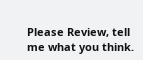Please Review, tell me what you think.